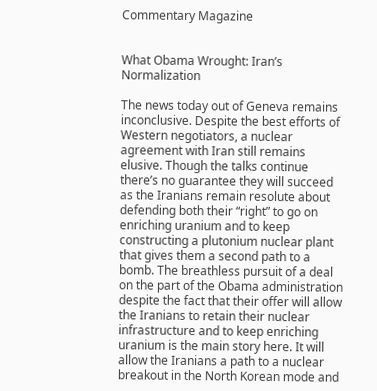Commentary Magazine


What Obama Wrought: Iran’s Normalization

The news today out of Geneva remains inconclusive. Despite the best efforts of Western negotiators, a nuclear agreement with Iran still remains elusive. Though the talks continue there’s no guarantee they will succeed as the Iranians remain resolute about defending both their “right” to go on enriching uranium and to keep constructing a plutonium nuclear plant that gives them a second path to a bomb. The breathless pursuit of a deal on the part of the Obama administration despite the fact that their offer will allow the Iranians to retain their nuclear infrastructure and to keep enriching uranium is the main story here. It will allow the Iranians a path to a nuclear breakout in the North Korean mode and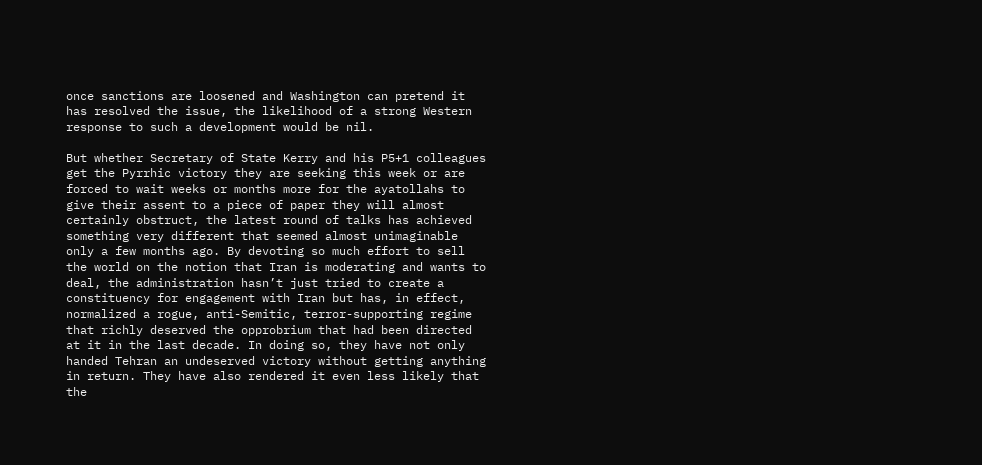once sanctions are loosened and Washington can pretend it has resolved the issue, the likelihood of a strong Western response to such a development would be nil.

But whether Secretary of State Kerry and his P5+1 colleagues get the Pyrrhic victory they are seeking this week or are forced to wait weeks or months more for the ayatollahs to give their assent to a piece of paper they will almost certainly obstruct, the latest round of talks has achieved something very different that seemed almost unimaginable only a few months ago. By devoting so much effort to sell the world on the notion that Iran is moderating and wants to deal, the administration hasn’t just tried to create a constituency for engagement with Iran but has, in effect, normalized a rogue, anti-Semitic, terror-supporting regime that richly deserved the opprobrium that had been directed at it in the last decade. In doing so, they have not only handed Tehran an undeserved victory without getting anything in return. They have also rendered it even less likely that the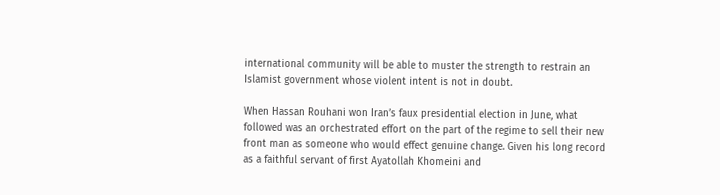international community will be able to muster the strength to restrain an Islamist government whose violent intent is not in doubt.

When Hassan Rouhani won Iran’s faux presidential election in June, what followed was an orchestrated effort on the part of the regime to sell their new front man as someone who would effect genuine change. Given his long record as a faithful servant of first Ayatollah Khomeini and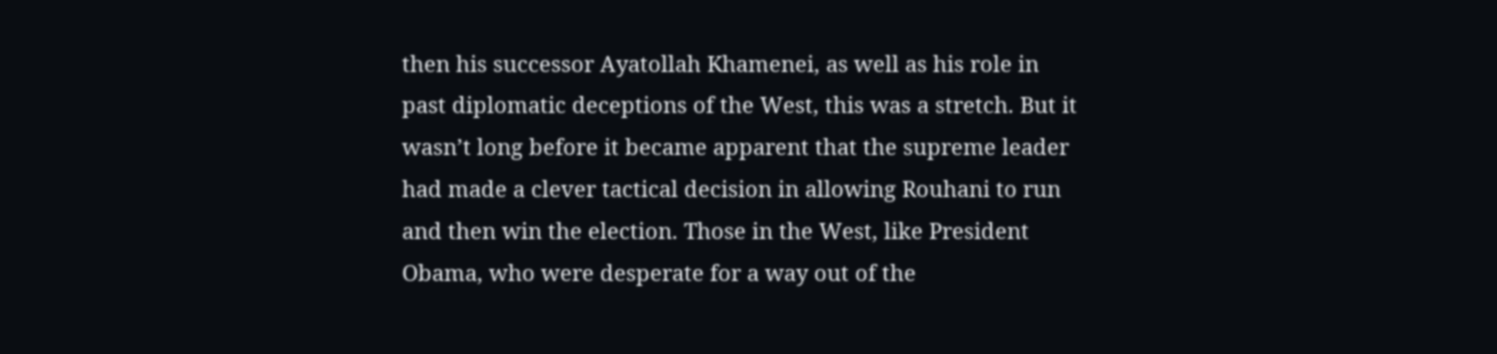then his successor Ayatollah Khamenei, as well as his role in past diplomatic deceptions of the West, this was a stretch. But it wasn’t long before it became apparent that the supreme leader had made a clever tactical decision in allowing Rouhani to run and then win the election. Those in the West, like President Obama, who were desperate for a way out of the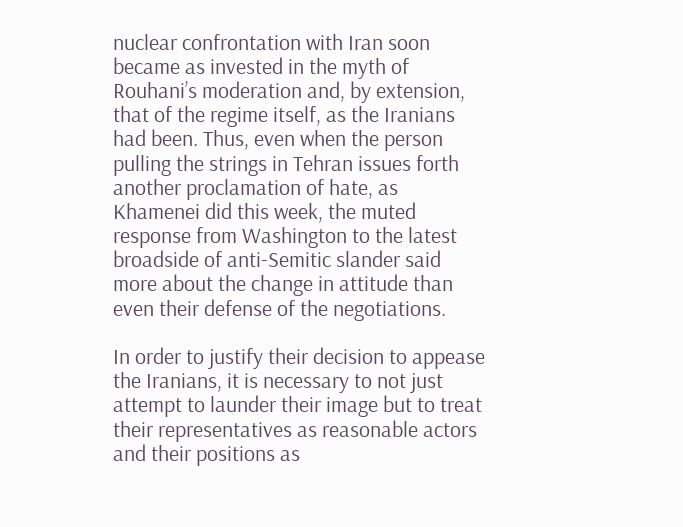nuclear confrontation with Iran soon became as invested in the myth of Rouhani’s moderation and, by extension, that of the regime itself, as the Iranians had been. Thus, even when the person pulling the strings in Tehran issues forth another proclamation of hate, as Khamenei did this week, the muted response from Washington to the latest broadside of anti-Semitic slander said more about the change in attitude than even their defense of the negotiations.

In order to justify their decision to appease the Iranians, it is necessary to not just attempt to launder their image but to treat their representatives as reasonable actors and their positions as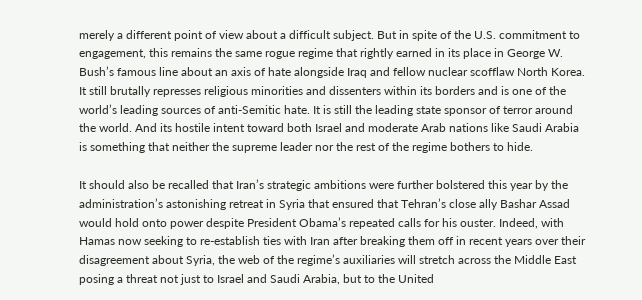merely a different point of view about a difficult subject. But in spite of the U.S. commitment to engagement, this remains the same rogue regime that rightly earned in its place in George W. Bush’s famous line about an axis of hate alongside Iraq and fellow nuclear scofflaw North Korea. It still brutally represses religious minorities and dissenters within its borders and is one of the world’s leading sources of anti-Semitic hate. It is still the leading state sponsor of terror around the world. And its hostile intent toward both Israel and moderate Arab nations like Saudi Arabia is something that neither the supreme leader nor the rest of the regime bothers to hide.

It should also be recalled that Iran’s strategic ambitions were further bolstered this year by the administration’s astonishing retreat in Syria that ensured that Tehran’s close ally Bashar Assad would hold onto power despite President Obama’s repeated calls for his ouster. Indeed, with Hamas now seeking to re-establish ties with Iran after breaking them off in recent years over their disagreement about Syria, the web of the regime’s auxiliaries will stretch across the Middle East posing a threat not just to Israel and Saudi Arabia, but to the United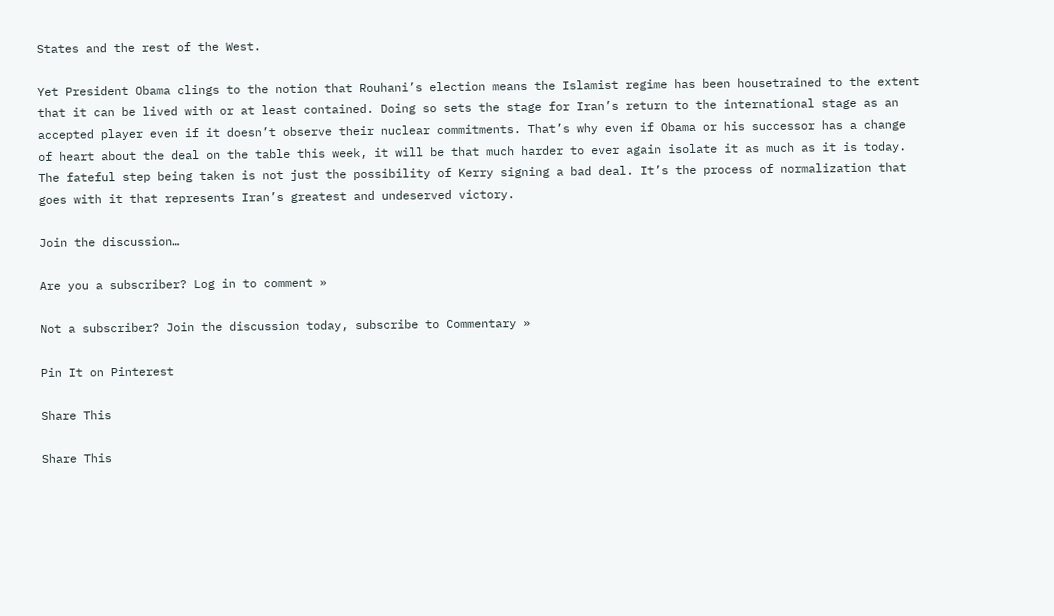States and the rest of the West.

Yet President Obama clings to the notion that Rouhani’s election means the Islamist regime has been housetrained to the extent that it can be lived with or at least contained. Doing so sets the stage for Iran’s return to the international stage as an accepted player even if it doesn’t observe their nuclear commitments. That’s why even if Obama or his successor has a change of heart about the deal on the table this week, it will be that much harder to ever again isolate it as much as it is today. The fateful step being taken is not just the possibility of Kerry signing a bad deal. It’s the process of normalization that goes with it that represents Iran’s greatest and undeserved victory.

Join the discussion…

Are you a subscriber? Log in to comment »

Not a subscriber? Join the discussion today, subscribe to Commentary »

Pin It on Pinterest

Share This

Share This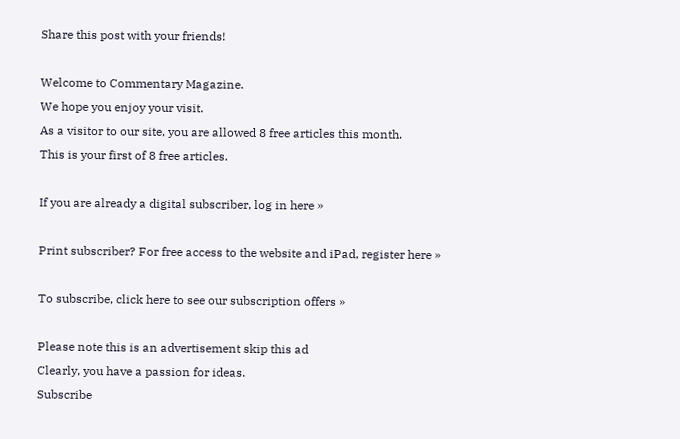Share this post with your friends!

Welcome to Commentary Magazine.
We hope you enjoy your visit.
As a visitor to our site, you are allowed 8 free articles this month.
This is your first of 8 free articles.

If you are already a digital subscriber, log in here »

Print subscriber? For free access to the website and iPad, register here »

To subscribe, click here to see our subscription offers »

Please note this is an advertisement skip this ad
Clearly, you have a passion for ideas.
Subscribe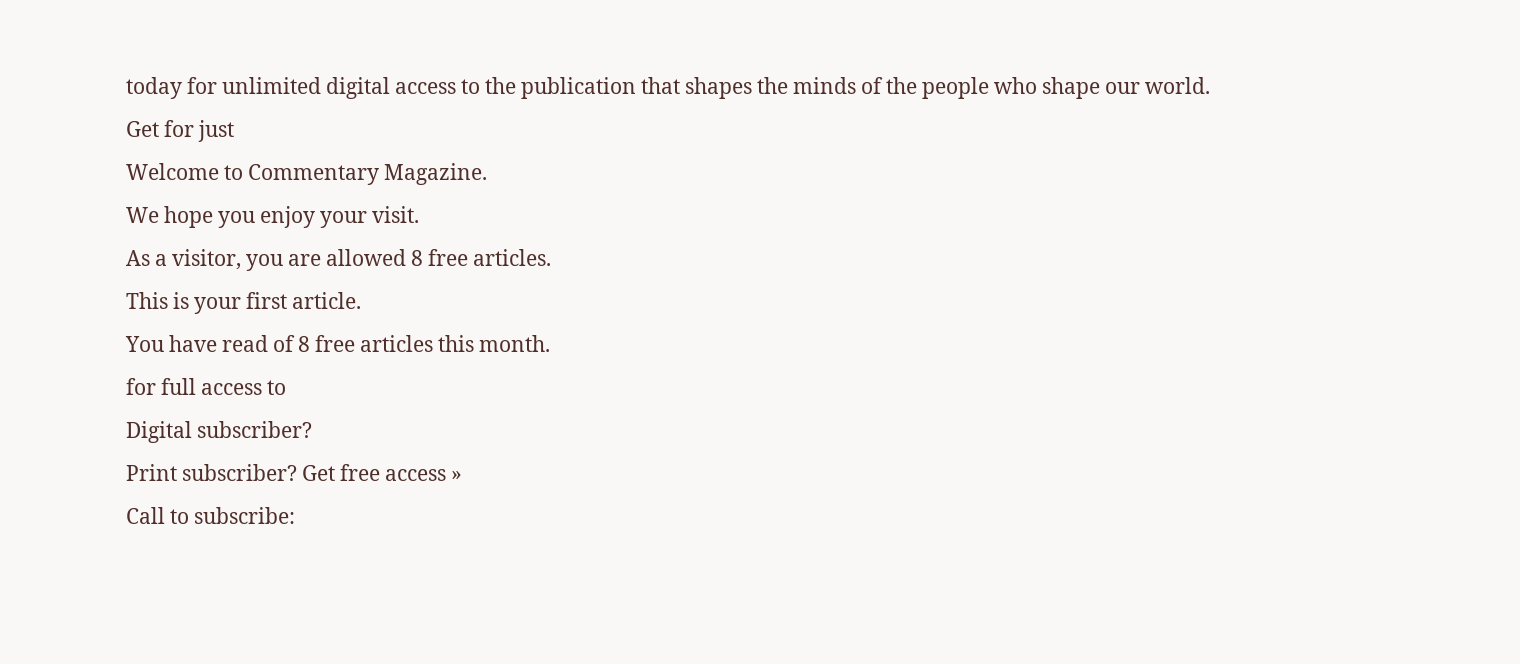today for unlimited digital access to the publication that shapes the minds of the people who shape our world.
Get for just
Welcome to Commentary Magazine.
We hope you enjoy your visit.
As a visitor, you are allowed 8 free articles.
This is your first article.
You have read of 8 free articles this month.
for full access to
Digital subscriber?
Print subscriber? Get free access »
Call to subscribe: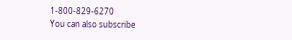1-800-829-6270
You can also subscribe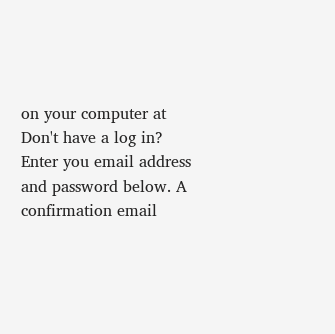on your computer at
Don't have a log in?
Enter you email address and password below. A confirmation email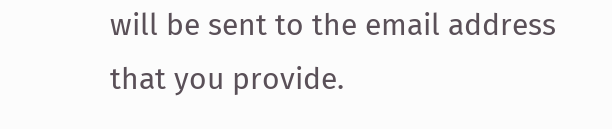will be sent to the email address that you provide.